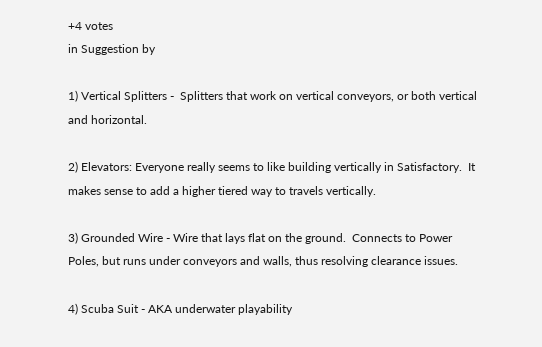+4 votes
in Suggestion by

1) Vertical Splitters -  Splitters that work on vertical conveyors, or both vertical and horizontal.

2) Elevators: Everyone really seems to like building vertically in Satisfactory.  It makes sense to add a higher tiered way to travels vertically.

3) Grounded Wire - Wire that lays flat on the ground.  Connects to Power Poles, but runs under conveyors and walls, thus resolving clearance issues.

4) Scuba Suit - AKA underwater playability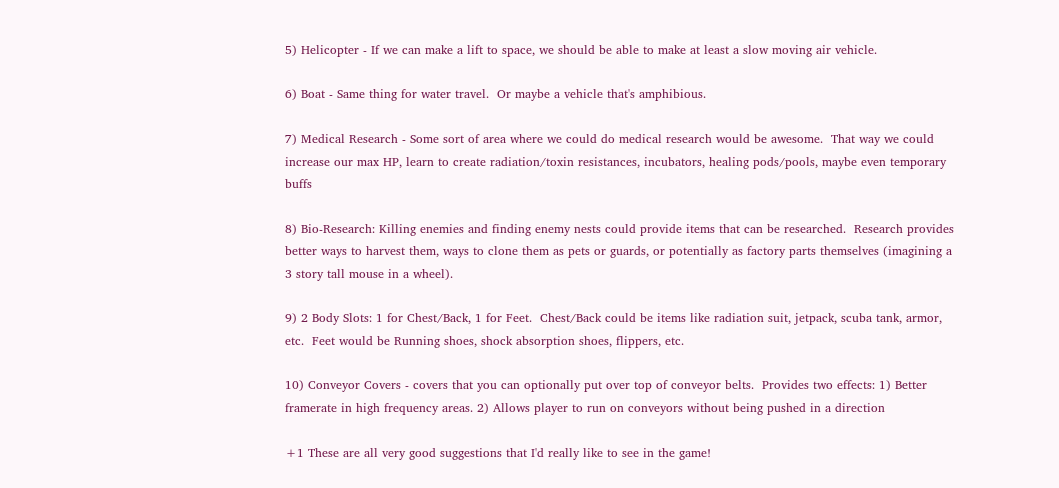5) Helicopter - If we can make a lift to space, we should be able to make at least a slow moving air vehicle.

6) Boat - Same thing for water travel.  Or maybe a vehicle that's amphibious.

7) Medical Research - Some sort of area where we could do medical research would be awesome.  That way we could increase our max HP, learn to create radiation/toxin resistances, incubators, healing pods/pools, maybe even temporary buffs

8) Bio-Research: Killing enemies and finding enemy nests could provide items that can be researched.  Research provides better ways to harvest them, ways to clone them as pets or guards, or potentially as factory parts themselves (imagining a 3 story tall mouse in a wheel).

9) 2 Body Slots: 1 for Chest/Back, 1 for Feet.  Chest/Back could be items like radiation suit, jetpack, scuba tank, armor, etc.  Feet would be Running shoes, shock absorption shoes, flippers, etc.

10) Conveyor Covers - covers that you can optionally put over top of conveyor belts.  Provides two effects: 1) Better framerate in high frequency areas. 2) Allows player to run on conveyors without being pushed in a direction

+1 These are all very good suggestions that I'd really like to see in the game!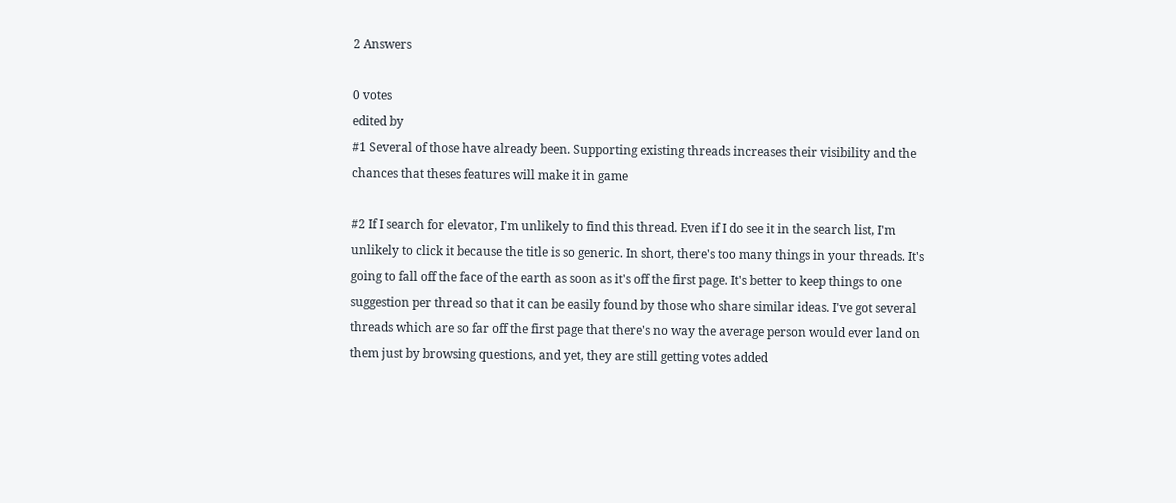2 Answers

0 votes
edited by
#1 Several of those have already been. Supporting existing threads increases their visibility and the chances that theses features will make it in game

#2 If I search for elevator, I'm unlikely to find this thread. Even if I do see it in the search list, I'm unlikely to click it because the title is so generic. In short, there's too many things in your threads. It's going to fall off the face of the earth as soon as it's off the first page. It's better to keep things to one suggestion per thread so that it can be easily found by those who share similar ideas. I've got several threads which are so far off the first page that there's no way the average person would ever land on them just by browsing questions, and yet, they are still getting votes added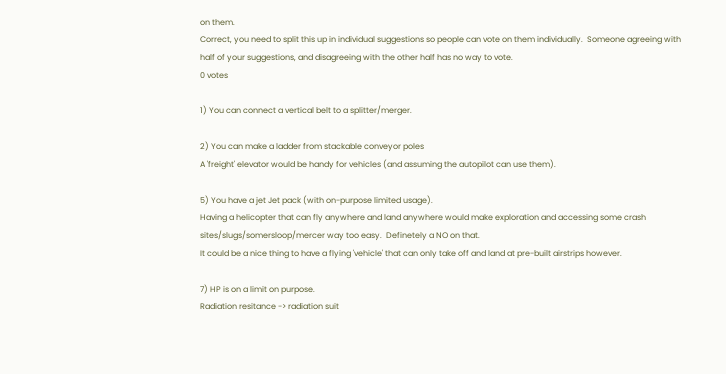on them.
Correct, you need to split this up in individual suggestions so people can vote on them individually.  Someone agreeing with half of your suggestions, and disagreeing with the other half has no way to vote.
0 votes

1) You can connect a vertical belt to a splitter/merger.

2) You can make a ladder from stackable conveyor poles
A 'freight' elevator would be handy for vehicles (and assuming the autopilot can use them).

5) You have a jet Jet pack (with on-purpose limited usage).
Having a helicopter that can fly anywhere and land anywhere would make exploration and accessing some crash sites/slugs/somersloop/mercer way too easy.  Definetely a NO on that.
It could be a nice thing to have a flying 'vehicle' that can only take off and land at pre-built airstrips however.

7) HP is on a limit on purpose.
Radiation resitance -> radiation suit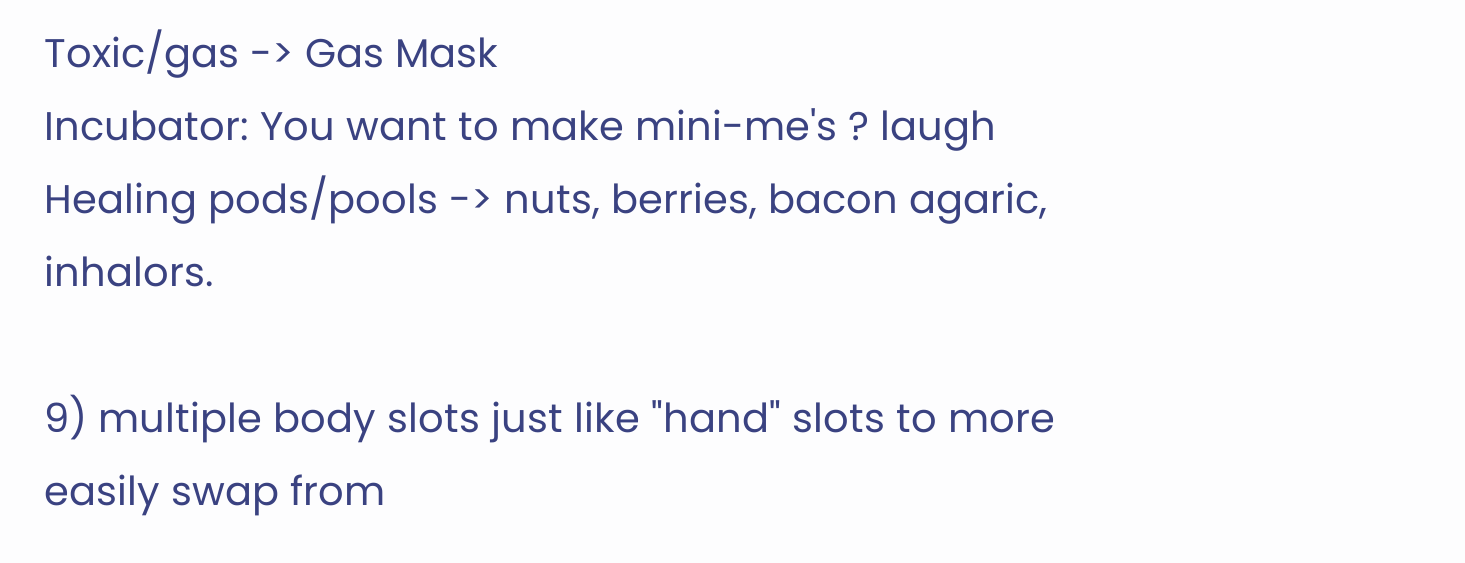Toxic/gas -> Gas Mask
Incubator: You want to make mini-me's ? laugh
Healing pods/pools -> nuts, berries, bacon agaric, inhalors.

9) multiple body slots just like "hand" slots to more easily swap from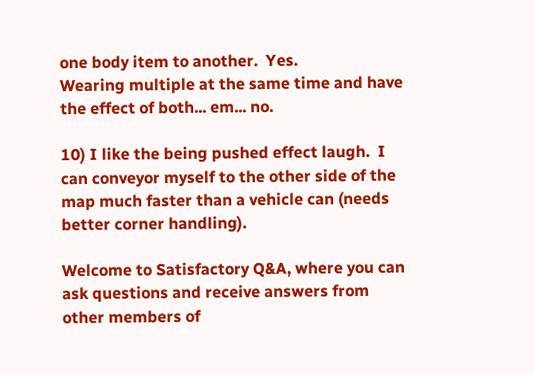one body item to another.  Yes.
Wearing multiple at the same time and have the effect of both... em... no.

10) I like the being pushed effect laugh.  I can conveyor myself to the other side of the map much faster than a vehicle can (needs better corner handling).

Welcome to Satisfactory Q&A, where you can ask questions and receive answers from other members of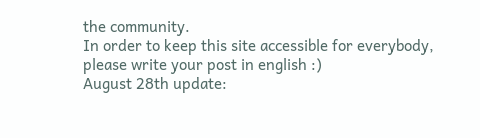the community.
In order to keep this site accessible for everybody, please write your post in english :)
August 28th update: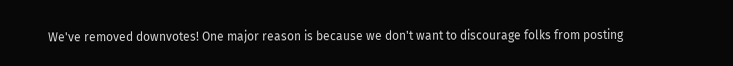We've removed downvotes! One major reason is because we don't want to discourage folks from posting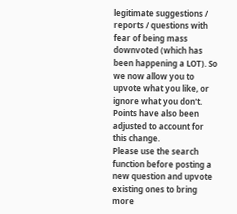legitimate suggestions / reports / questions with fear of being mass downvoted (which has been happening a LOT). So we now allow you to upvote what you like, or ignore what you don't. Points have also been adjusted to account for this change.
Please use the search function before posting a new question and upvote existing ones to bring more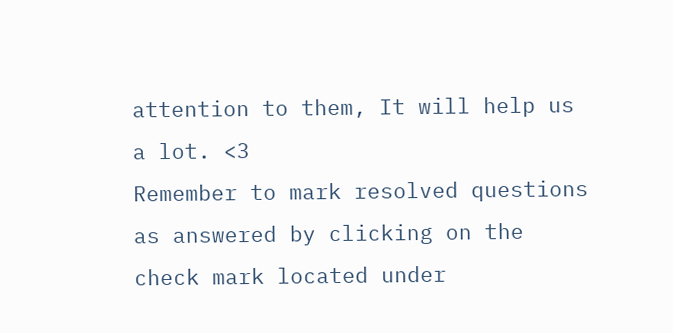attention to them, It will help us a lot. <3
Remember to mark resolved questions as answered by clicking on the check mark located under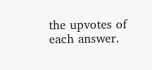the upvotes of each answer.